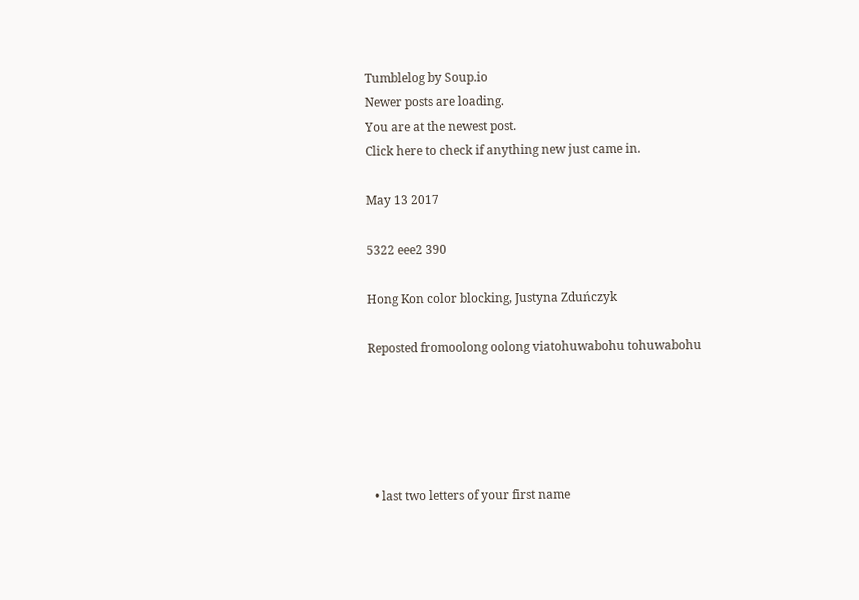Tumblelog by Soup.io
Newer posts are loading.
You are at the newest post.
Click here to check if anything new just came in.

May 13 2017

5322 eee2 390

Hong Kon color blocking, Justyna Zduńczyk

Reposted fromoolong oolong viatohuwabohu tohuwabohu





  • last two letters of your first name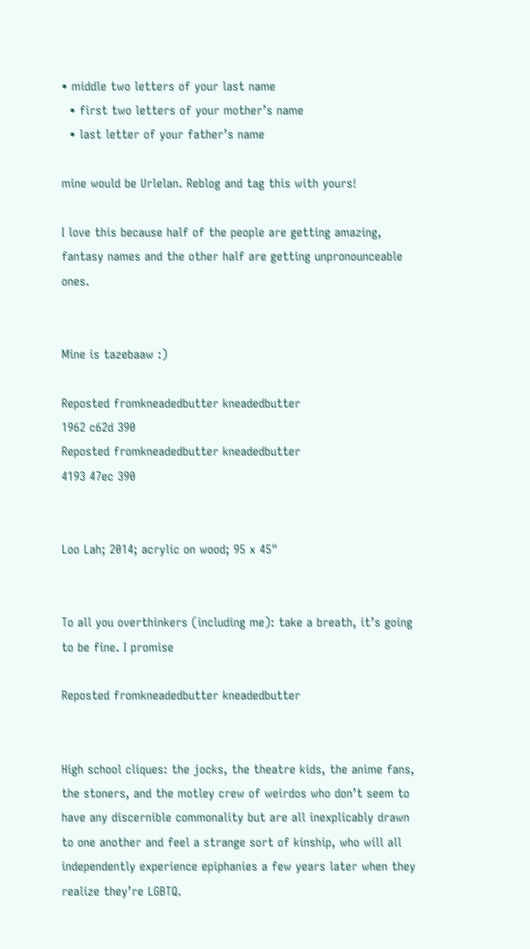• middle two letters of your last name
  • first two letters of your mother’s name
  • last letter of your father’s name

mine would be Urlelan. Reblog and tag this with yours!

I love this because half of the people are getting amazing, fantasy names and the other half are getting unpronounceable ones.


Mine is tazebaaw :)

Reposted fromkneadedbutter kneadedbutter
1962 c62d 390
Reposted fromkneadedbutter kneadedbutter
4193 47ec 390


Loo Lah; 2014; acrylic on wood; 95 x 45"


To all you overthinkers (including me): take a breath, it’s going to be fine. I promise

Reposted fromkneadedbutter kneadedbutter


High school cliques: the jocks, the theatre kids, the anime fans, the stoners, and the motley crew of weirdos who don’t seem to have any discernible commonality but are all inexplicably drawn to one another and feel a strange sort of kinship, who will all independently experience epiphanies a few years later when they realize they’re LGBTQ.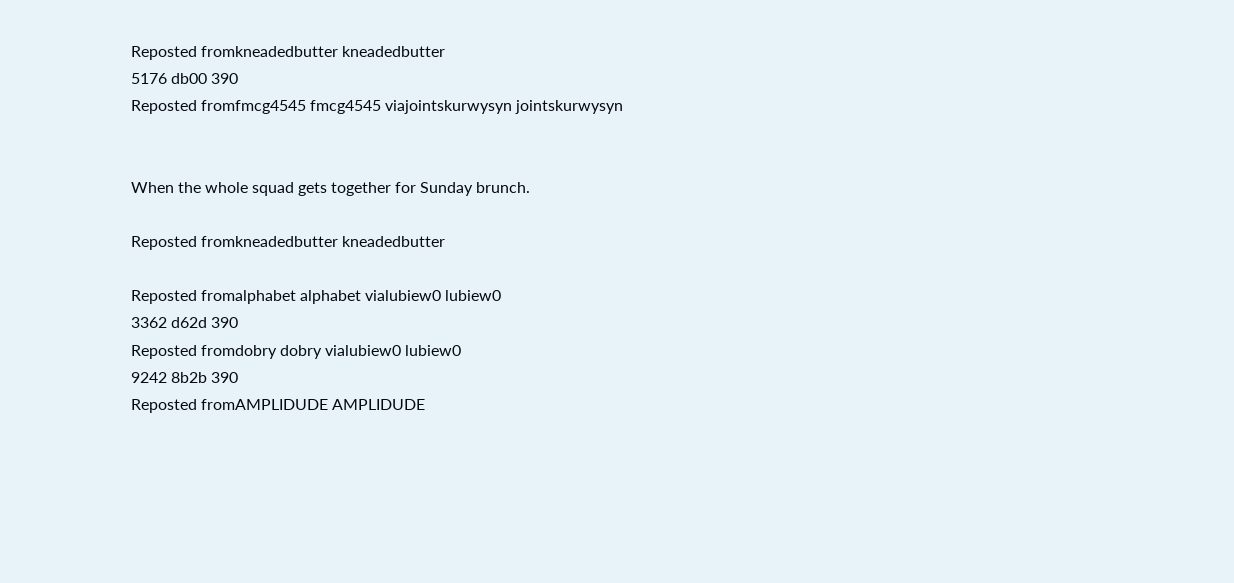Reposted fromkneadedbutter kneadedbutter
5176 db00 390
Reposted fromfmcg4545 fmcg4545 viajointskurwysyn jointskurwysyn


When the whole squad gets together for Sunday brunch.

Reposted fromkneadedbutter kneadedbutter

Reposted fromalphabet alphabet vialubiew0 lubiew0
3362 d62d 390
Reposted fromdobry dobry vialubiew0 lubiew0
9242 8b2b 390
Reposted fromAMPLIDUDE AMPLIDUDE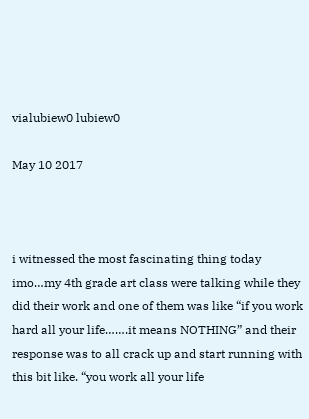vialubiew0 lubiew0

May 10 2017



i witnessed the most fascinating thing today imo…my 4th grade art class were talking while they did their work and one of them was like “if you work hard all your life…….it means NOTHING” and their response was to all crack up and start running with this bit like. “you work all your life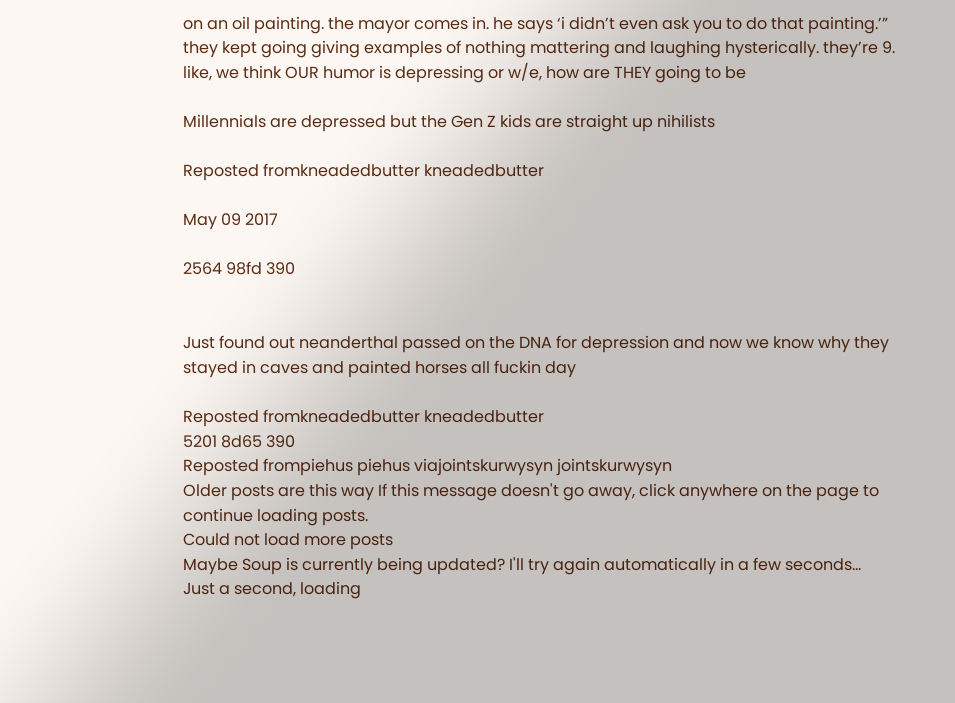on an oil painting. the mayor comes in. he says ‘i didn’t even ask you to do that painting.’” they kept going giving examples of nothing mattering and laughing hysterically. they’re 9. like, we think OUR humor is depressing or w/e, how are THEY going to be

Millennials are depressed but the Gen Z kids are straight up nihilists

Reposted fromkneadedbutter kneadedbutter

May 09 2017

2564 98fd 390


Just found out neanderthal passed on the DNA for depression and now we know why they stayed in caves and painted horses all fuckin day

Reposted fromkneadedbutter kneadedbutter
5201 8d65 390
Reposted frompiehus piehus viajointskurwysyn jointskurwysyn
Older posts are this way If this message doesn't go away, click anywhere on the page to continue loading posts.
Could not load more posts
Maybe Soup is currently being updated? I'll try again automatically in a few seconds...
Just a second, loading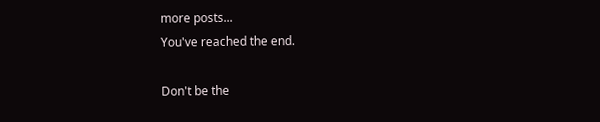more posts...
You've reached the end.

Don't be the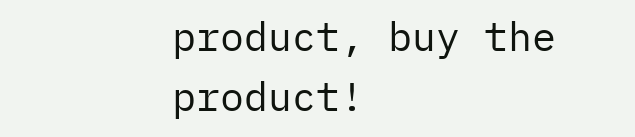product, buy the product!